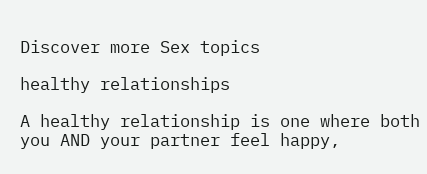Discover more Sex topics

healthy relationships

A healthy relationship is one where both you AND your partner feel happy,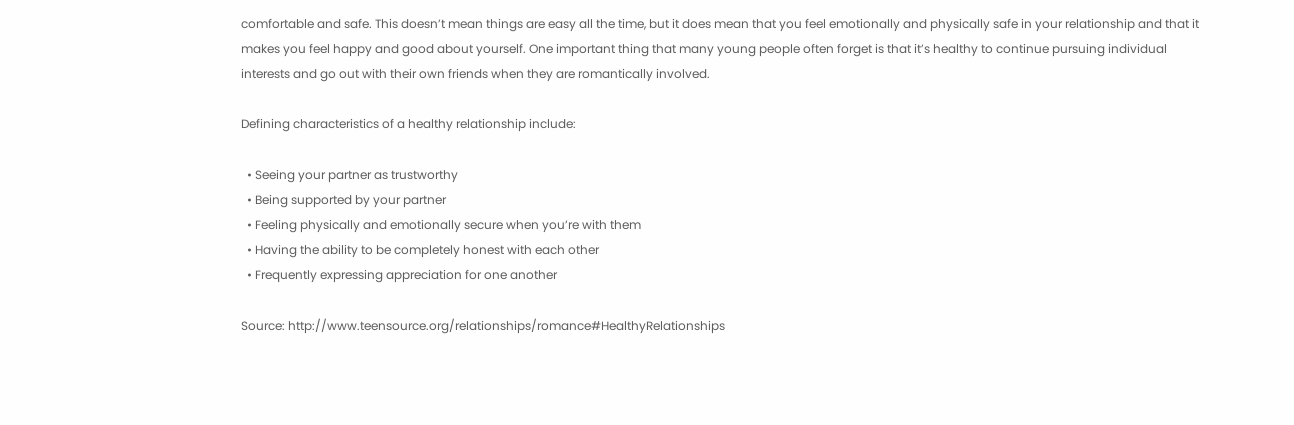comfortable and safe. This doesn’t mean things are easy all the time, but it does mean that you feel emotionally and physically safe in your relationship and that it makes you feel happy and good about yourself. One important thing that many young people often forget is that it’s healthy to continue pursuing individual interests and go out with their own friends when they are romantically involved.

Defining characteristics of a healthy relationship include:

  • Seeing your partner as trustworthy
  • Being supported by your partner
  • Feeling physically and emotionally secure when you’re with them
  • Having the ability to be completely honest with each other
  • Frequently expressing appreciation for one another

Source: http://www.teensource.org/relationships/romance#HealthyRelationships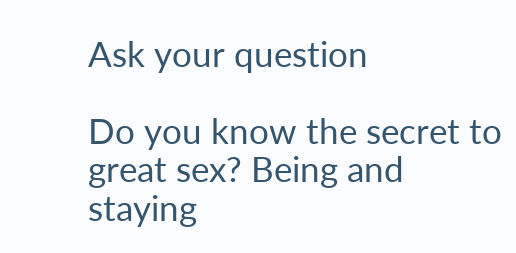Ask your question

Do you know the secret to great sex? Being and staying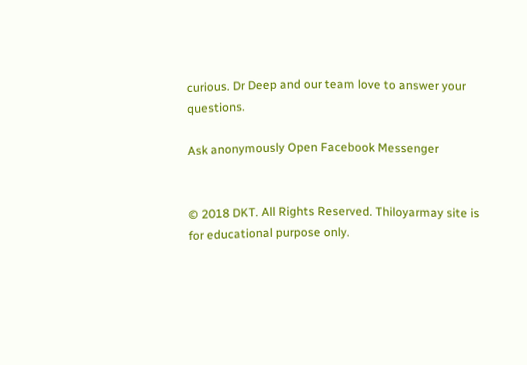curious. Dr Deep and our team love to answer your questions.

Ask anonymously Open Facebook Messenger


© 2018 DKT. All Rights Reserved. Thiloyarmay site is for educational purpose only.